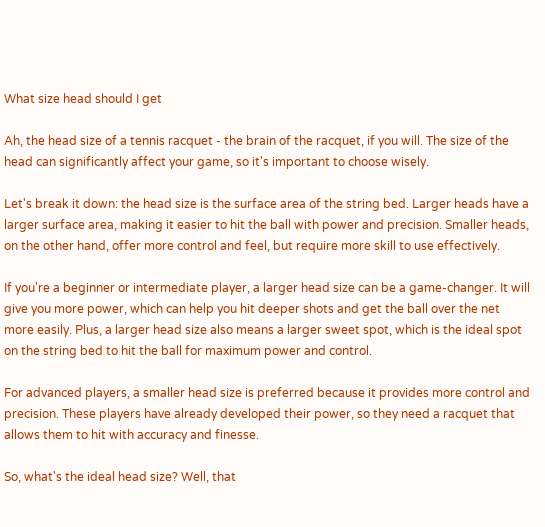What size head should I get

Ah, the head size of a tennis racquet - the brain of the racquet, if you will. The size of the head can significantly affect your game, so it's important to choose wisely.

Let's break it down: the head size is the surface area of the string bed. Larger heads have a larger surface area, making it easier to hit the ball with power and precision. Smaller heads, on the other hand, offer more control and feel, but require more skill to use effectively.

If you're a beginner or intermediate player, a larger head size can be a game-changer. It will give you more power, which can help you hit deeper shots and get the ball over the net more easily. Plus, a larger head size also means a larger sweet spot, which is the ideal spot on the string bed to hit the ball for maximum power and control.

For advanced players, a smaller head size is preferred because it provides more control and precision. These players have already developed their power, so they need a racquet that allows them to hit with accuracy and finesse.

So, what's the ideal head size? Well, that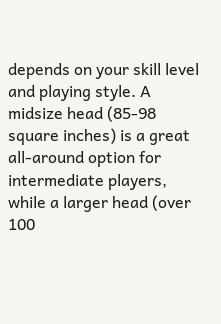depends on your skill level and playing style. A midsize head (85-98 square inches) is a great all-around option for intermediate players, while a larger head (over 100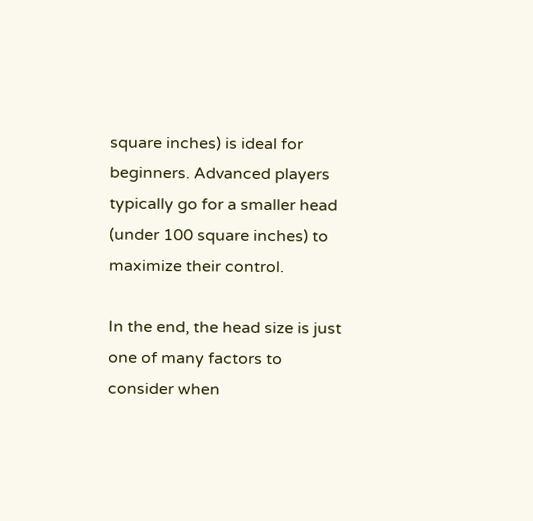square inches) is ideal for beginners. Advanced players typically go for a smaller head (under 100 square inches) to maximize their control.

In the end, the head size is just one of many factors to consider when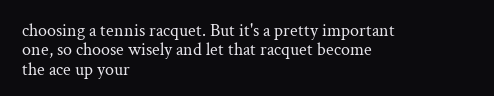choosing a tennis racquet. But it's a pretty important one, so choose wisely and let that racquet become the ace up your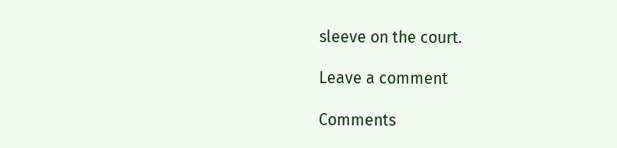sleeve on the court.

Leave a comment

Comments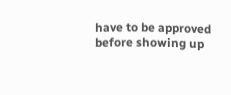have to be approved before showing up